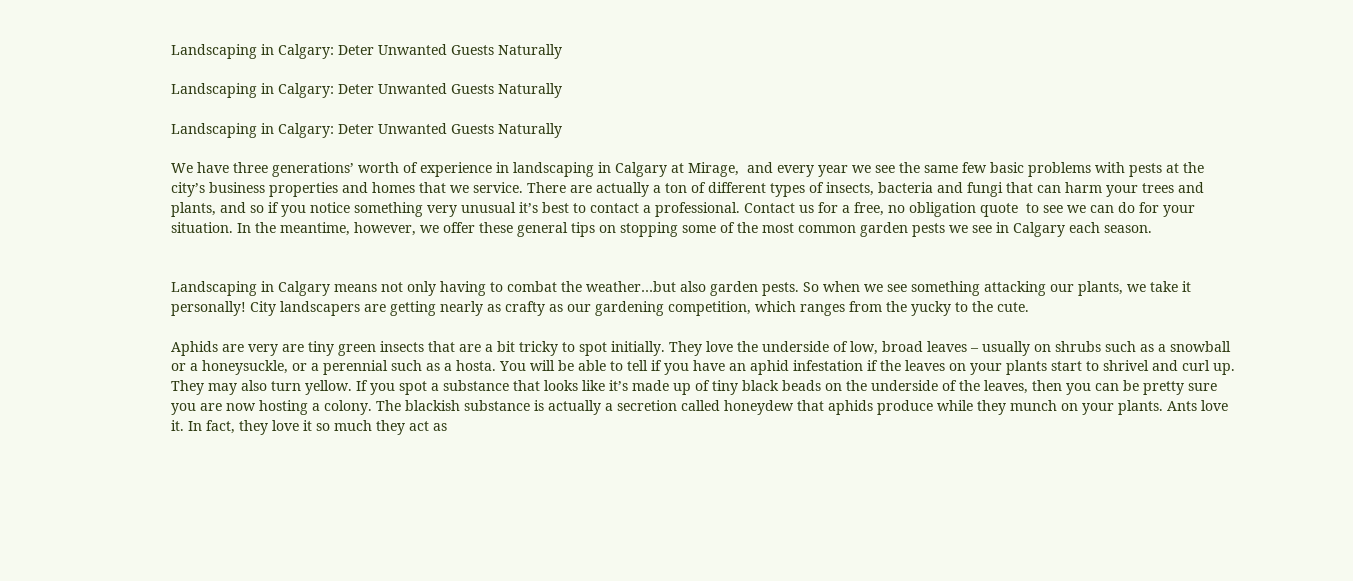Landscaping in Calgary: Deter Unwanted Guests Naturally

Landscaping in Calgary: Deter Unwanted Guests Naturally

Landscaping in Calgary: Deter Unwanted Guests Naturally

We have three generations’ worth of experience in landscaping in Calgary at Mirage,  and every year we see the same few basic problems with pests at the city’s business properties and homes that we service. There are actually a ton of different types of insects, bacteria and fungi that can harm your trees and plants, and so if you notice something very unusual it’s best to contact a professional. Contact us for a free, no obligation quote  to see we can do for your situation. In the meantime, however, we offer these general tips on stopping some of the most common garden pests we see in Calgary each season.


Landscaping in Calgary means not only having to combat the weather…but also garden pests. So when we see something attacking our plants, we take it personally! City landscapers are getting nearly as crafty as our gardening competition, which ranges from the yucky to the cute.

Aphids are very are tiny green insects that are a bit tricky to spot initially. They love the underside of low, broad leaves – usually on shrubs such as a snowball or a honeysuckle, or a perennial such as a hosta. You will be able to tell if you have an aphid infestation if the leaves on your plants start to shrivel and curl up. They may also turn yellow. If you spot a substance that looks like it’s made up of tiny black beads on the underside of the leaves, then you can be pretty sure you are now hosting a colony. The blackish substance is actually a secretion called honeydew that aphids produce while they munch on your plants. Ants love it. In fact, they love it so much they act as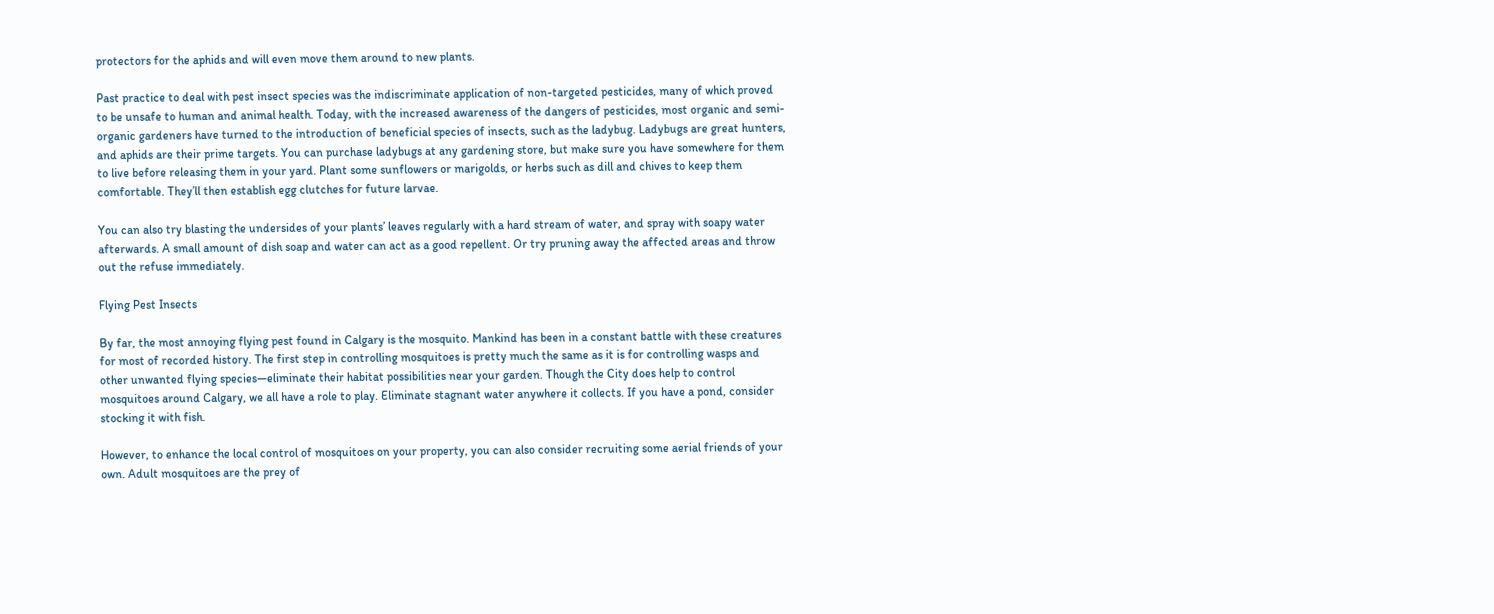protectors for the aphids and will even move them around to new plants.

Past practice to deal with pest insect species was the indiscriminate application of non-targeted pesticides, many of which proved to be unsafe to human and animal health. Today, with the increased awareness of the dangers of pesticides, most organic and semi-organic gardeners have turned to the introduction of beneficial species of insects, such as the ladybug. Ladybugs are great hunters, and aphids are their prime targets. You can purchase ladybugs at any gardening store, but make sure you have somewhere for them to live before releasing them in your yard. Plant some sunflowers or marigolds, or herbs such as dill and chives to keep them comfortable. They’ll then establish egg clutches for future larvae.

You can also try blasting the undersides of your plants’ leaves regularly with a hard stream of water, and spray with soapy water afterwards. A small amount of dish soap and water can act as a good repellent. Or try pruning away the affected areas and throw out the refuse immediately.

Flying Pest Insects

By far, the most annoying flying pest found in Calgary is the mosquito. Mankind has been in a constant battle with these creatures for most of recorded history. The first step in controlling mosquitoes is pretty much the same as it is for controlling wasps and other unwanted flying species—eliminate their habitat possibilities near your garden. Though the City does help to control mosquitoes around Calgary, we all have a role to play. Eliminate stagnant water anywhere it collects. If you have a pond, consider stocking it with fish.

However, to enhance the local control of mosquitoes on your property, you can also consider recruiting some aerial friends of your own. Adult mosquitoes are the prey of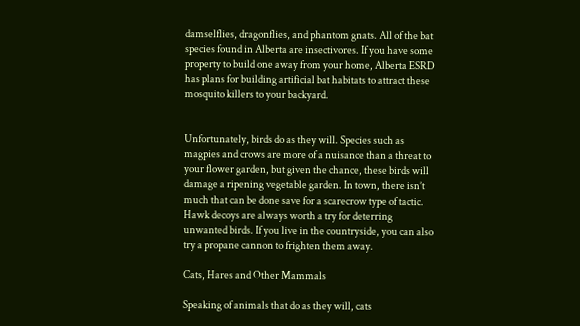damselflies, dragonflies, and phantom gnats. All of the bat species found in Alberta are insectivores. If you have some property to build one away from your home, Alberta ESRD has plans for building artificial bat habitats to attract these mosquito killers to your backyard.


Unfortunately, birds do as they will. Species such as magpies and crows are more of a nuisance than a threat to your flower garden, but given the chance, these birds will damage a ripening vegetable garden. In town, there isn’t much that can be done save for a scarecrow type of tactic. Hawk decoys are always worth a try for deterring unwanted birds. If you live in the countryside, you can also try a propane cannon to frighten them away.

Cats, Hares and Other Mammals

Speaking of animals that do as they will, cats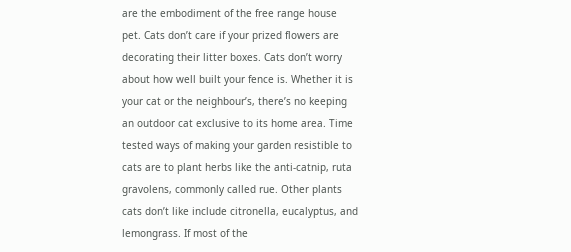are the embodiment of the free range house pet. Cats don’t care if your prized flowers are decorating their litter boxes. Cats don’t worry about how well built your fence is. Whether it is your cat or the neighbour’s, there’s no keeping an outdoor cat exclusive to its home area. Time tested ways of making your garden resistible to cats are to plant herbs like the anti-catnip, ruta gravolens, commonly called rue. Other plants cats don’t like include citronella, eucalyptus, and lemongrass. If most of the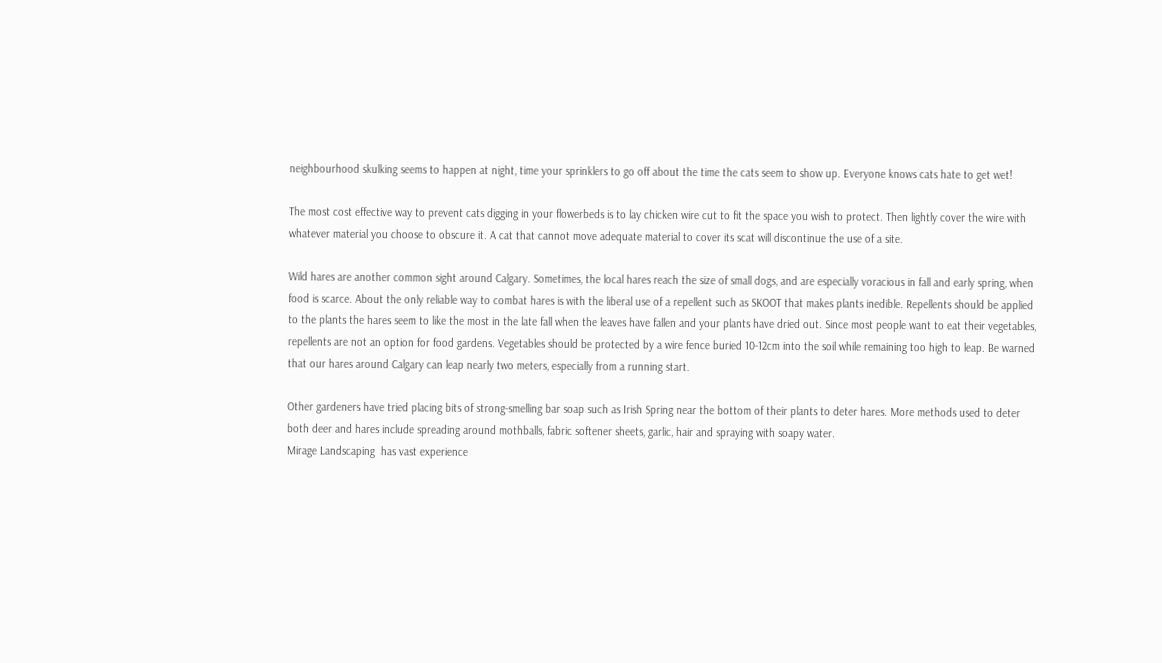neighbourhood skulking seems to happen at night, time your sprinklers to go off about the time the cats seem to show up. Everyone knows cats hate to get wet!

The most cost effective way to prevent cats digging in your flowerbeds is to lay chicken wire cut to fit the space you wish to protect. Then lightly cover the wire with whatever material you choose to obscure it. A cat that cannot move adequate material to cover its scat will discontinue the use of a site.

Wild hares are another common sight around Calgary. Sometimes, the local hares reach the size of small dogs, and are especially voracious in fall and early spring, when food is scarce. About the only reliable way to combat hares is with the liberal use of a repellent such as SKOOT that makes plants inedible. Repellents should be applied to the plants the hares seem to like the most in the late fall when the leaves have fallen and your plants have dried out. Since most people want to eat their vegetables, repellents are not an option for food gardens. Vegetables should be protected by a wire fence buried 10-12cm into the soil while remaining too high to leap. Be warned that our hares around Calgary can leap nearly two meters, especially from a running start.

Other gardeners have tried placing bits of strong-smelling bar soap such as Irish Spring near the bottom of their plants to deter hares. More methods used to deter both deer and hares include spreading around mothballs, fabric softener sheets, garlic, hair and spraying with soapy water.
Mirage Landscaping  has vast experience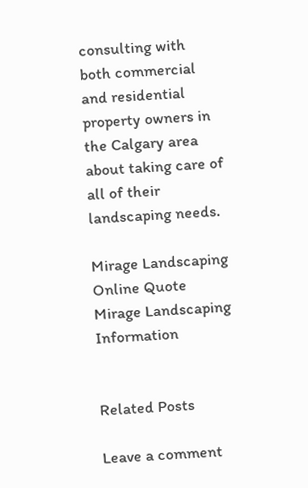consulting with both commercial and residential property owners in the Calgary area about taking care of all of their landscaping needs.

Mirage Landscaping Online Quote Mirage Landscaping Information


Related Posts

Leave a comment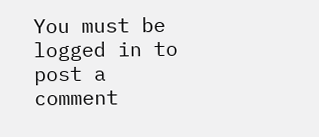You must be logged in to post a comment